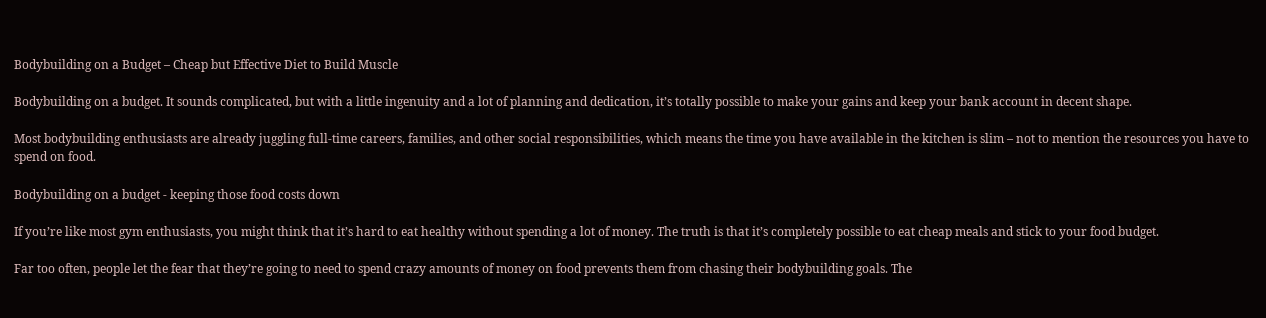Bodybuilding on a Budget – Cheap but Effective Diet to Build Muscle

Bodybuilding on a budget. It sounds complicated, but with a little ingenuity and a lot of planning and dedication, it’s totally possible to make your gains and keep your bank account in decent shape.

Most bodybuilding enthusiasts are already juggling full-time careers, families, and other social responsibilities, which means the time you have available in the kitchen is slim – not to mention the resources you have to spend on food.

Bodybuilding on a budget - keeping those food costs down

If you’re like most gym enthusiasts, you might think that it’s hard to eat healthy without spending a lot of money. The truth is that it’s completely possible to eat cheap meals and stick to your food budget.

Far too often, people let the fear that they’re going to need to spend crazy amounts of money on food prevents them from chasing their bodybuilding goals. The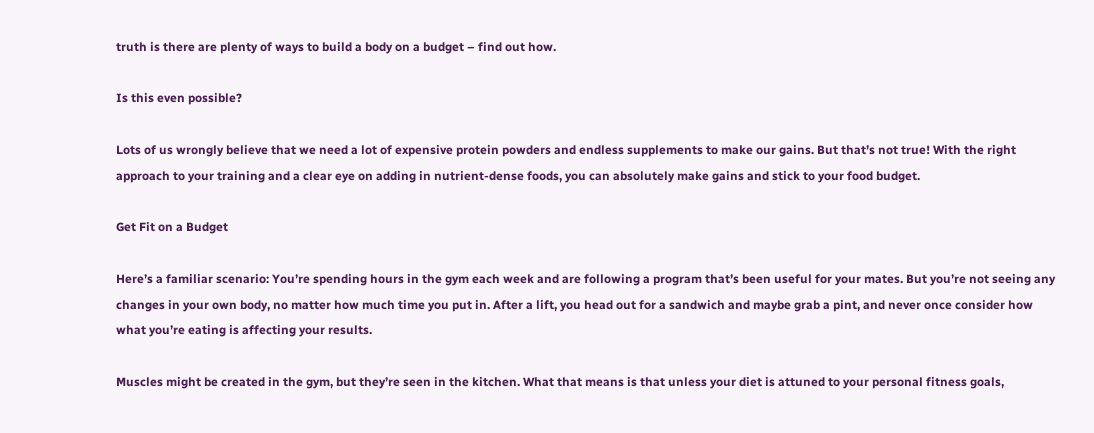truth is there are plenty of ways to build a body on a budget – find out how.

Is this even possible?

Lots of us wrongly believe that we need a lot of expensive protein powders and endless supplements to make our gains. But that’s not true! With the right approach to your training and a clear eye on adding in nutrient-dense foods, you can absolutely make gains and stick to your food budget.

Get Fit on a Budget

Here’s a familiar scenario: You’re spending hours in the gym each week and are following a program that’s been useful for your mates. But you’re not seeing any changes in your own body, no matter how much time you put in. After a lift, you head out for a sandwich and maybe grab a pint, and never once consider how what you’re eating is affecting your results.

Muscles might be created in the gym, but they’re seen in the kitchen. What that means is that unless your diet is attuned to your personal fitness goals,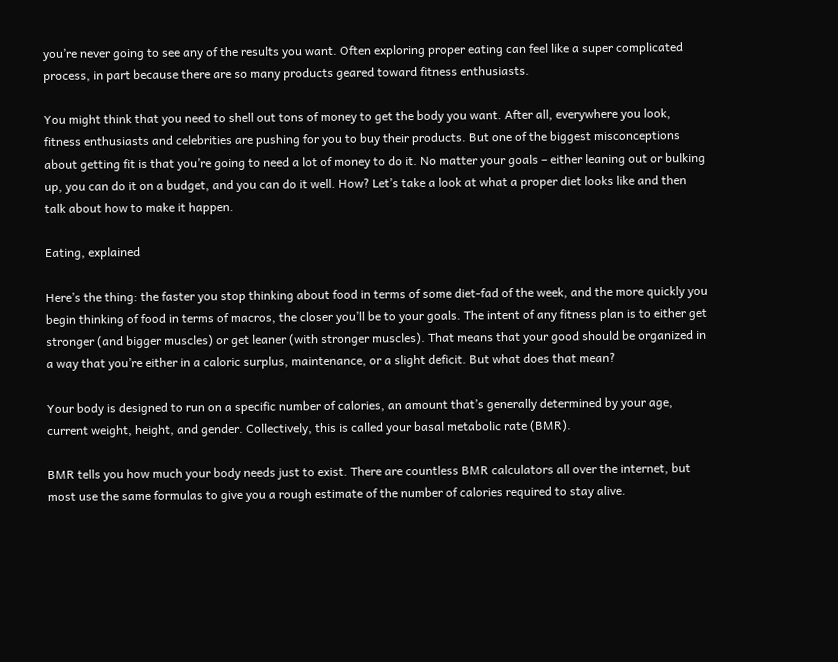you’re never going to see any of the results you want. Often exploring proper eating can feel like a super complicated process, in part because there are so many products geared toward fitness enthusiasts.

You might think that you need to shell out tons of money to get the body you want. After all, everywhere you look, fitness enthusiasts and celebrities are pushing for you to buy their products. But one of the biggest misconceptions about getting fit is that you’re going to need a lot of money to do it. No matter your goals – either leaning out or bulking up, you can do it on a budget, and you can do it well. How? Let’s take a look at what a proper diet looks like and then talk about how to make it happen.

Eating, explained

Here’s the thing: the faster you stop thinking about food in terms of some diet-fad of the week, and the more quickly you begin thinking of food in terms of macros, the closer you’ll be to your goals. The intent of any fitness plan is to either get stronger (and bigger muscles) or get leaner (with stronger muscles). That means that your good should be organized in a way that you’re either in a caloric surplus, maintenance, or a slight deficit. But what does that mean?

Your body is designed to run on a specific number of calories, an amount that’s generally determined by your age, current weight, height, and gender. Collectively, this is called your basal metabolic rate (BMR).

BMR tells you how much your body needs just to exist. There are countless BMR calculators all over the internet, but most use the same formulas to give you a rough estimate of the number of calories required to stay alive.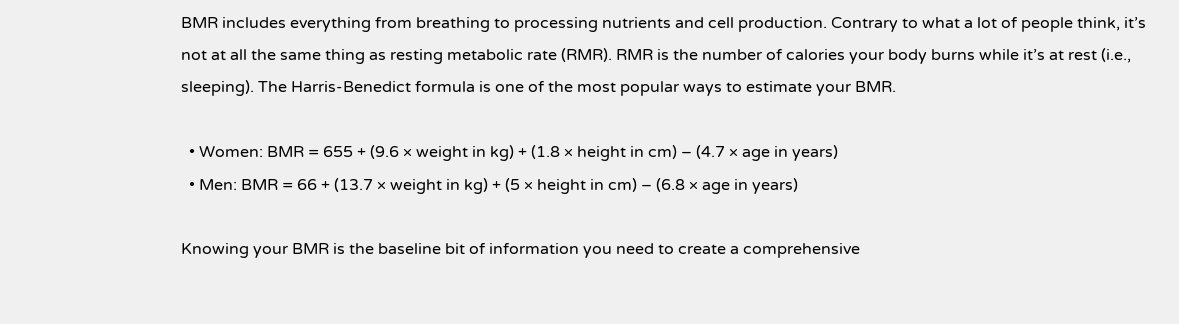BMR includes everything from breathing to processing nutrients and cell production. Contrary to what a lot of people think, it’s not at all the same thing as resting metabolic rate (RMR). RMR is the number of calories your body burns while it’s at rest (i.e., sleeping). The Harris-Benedict formula is one of the most popular ways to estimate your BMR.

  • Women: BMR = 655 + (9.6 × weight in kg) + (1.8 × height in cm) – (4.7 × age in years)
  • Men: BMR = 66 + (13.7 × weight in kg) + (5 × height in cm) – (6.8 × age in years)

Knowing your BMR is the baseline bit of information you need to create a comprehensive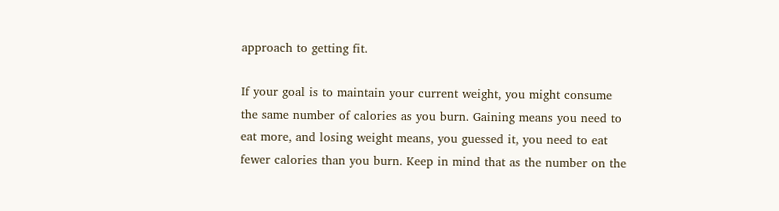approach to getting fit.

If your goal is to maintain your current weight, you might consume the same number of calories as you burn. Gaining means you need to eat more, and losing weight means, you guessed it, you need to eat fewer calories than you burn. Keep in mind that as the number on the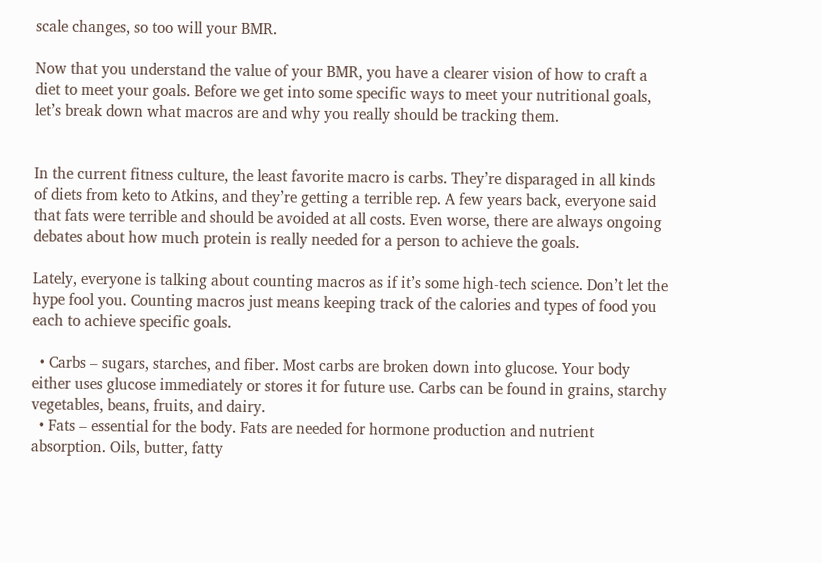scale changes, so too will your BMR.

Now that you understand the value of your BMR, you have a clearer vision of how to craft a diet to meet your goals. Before we get into some specific ways to meet your nutritional goals, let’s break down what macros are and why you really should be tracking them.


In the current fitness culture, the least favorite macro is carbs. They’re disparaged in all kinds of diets from keto to Atkins, and they’re getting a terrible rep. A few years back, everyone said that fats were terrible and should be avoided at all costs. Even worse, there are always ongoing debates about how much protein is really needed for a person to achieve the goals.

Lately, everyone is talking about counting macros as if it’s some high-tech science. Don’t let the hype fool you. Counting macros just means keeping track of the calories and types of food you each to achieve specific goals.

  • Carbs – sugars, starches, and fiber. Most carbs are broken down into glucose. Your body either uses glucose immediately or stores it for future use. Carbs can be found in grains, starchy vegetables, beans, fruits, and dairy.
  • Fats – essential for the body. Fats are needed for hormone production and nutrient absorption. Oils, butter, fatty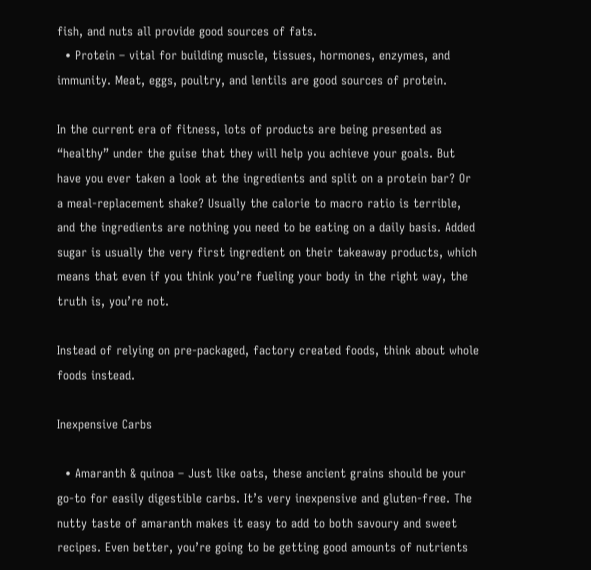fish, and nuts all provide good sources of fats.
  • Protein – vital for building muscle, tissues, hormones, enzymes, and immunity. Meat, eggs, poultry, and lentils are good sources of protein.

In the current era of fitness, lots of products are being presented as “healthy” under the guise that they will help you achieve your goals. But have you ever taken a look at the ingredients and split on a protein bar? Or a meal-replacement shake? Usually the calorie to macro ratio is terrible, and the ingredients are nothing you need to be eating on a daily basis. Added sugar is usually the very first ingredient on their takeaway products, which means that even if you think you’re fueling your body in the right way, the truth is, you’re not.

Instead of relying on pre-packaged, factory created foods, think about whole foods instead.

Inexpensive Carbs

  • Amaranth & quinoa – Just like oats, these ancient grains should be your go-to for easily digestible carbs. It’s very inexpensive and gluten-free. The nutty taste of amaranth makes it easy to add to both savoury and sweet recipes. Even better, you’re going to be getting good amounts of nutrients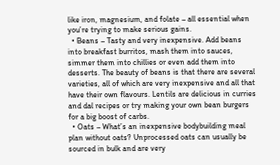like iron, magnesium, and folate – all essential when you’re trying to make serious gains.
  • Beans – Tasty and very inexpensive. Add beans into breakfast burritos, mash them into sauces, simmer them into chillies or even add them into desserts. The beauty of beans is that there are several varieties, all of which are very inexpensive and all that have their own flavours. Lentils are delicious in curries and dal recipes or try making your own bean burgers for a big boost of carbs.
  • Oats – What’s an inexpensive bodybuilding meal plan without oats? Unprocessed oats can usually be sourced in bulk and are very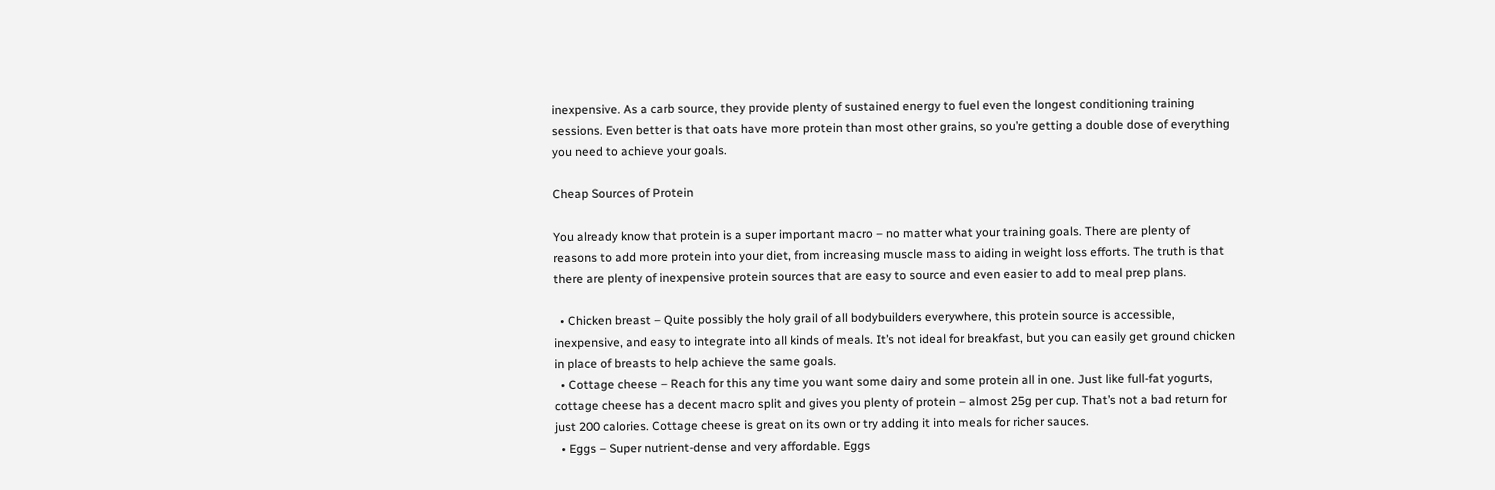inexpensive. As a carb source, they provide plenty of sustained energy to fuel even the longest conditioning training sessions. Even better is that oats have more protein than most other grains, so you’re getting a double dose of everything you need to achieve your goals.

Cheap Sources of Protein

You already know that protein is a super important macro – no matter what your training goals. There are plenty of reasons to add more protein into your diet, from increasing muscle mass to aiding in weight loss efforts. The truth is that there are plenty of inexpensive protein sources that are easy to source and even easier to add to meal prep plans.

  • Chicken breast – Quite possibly the holy grail of all bodybuilders everywhere, this protein source is accessible, inexpensive, and easy to integrate into all kinds of meals. It’s not ideal for breakfast, but you can easily get ground chicken in place of breasts to help achieve the same goals.
  • Cottage cheese – Reach for this any time you want some dairy and some protein all in one. Just like full-fat yogurts, cottage cheese has a decent macro split and gives you plenty of protein – almost 25g per cup. That’s not a bad return for just 200 calories. Cottage cheese is great on its own or try adding it into meals for richer sauces.
  • Eggs – Super nutrient-dense and very affordable. Eggs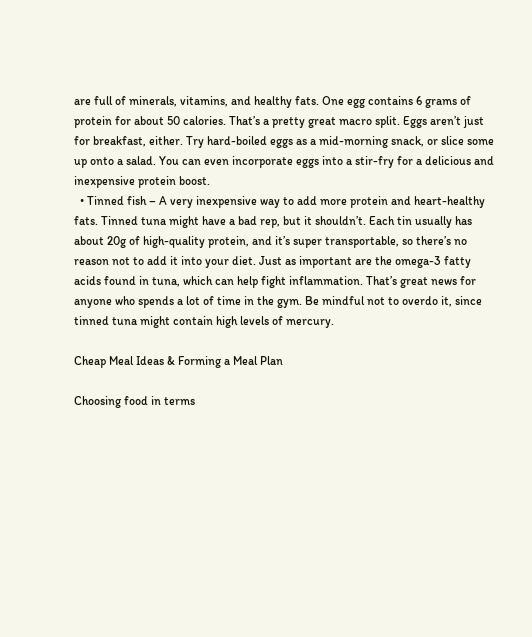are full of minerals, vitamins, and healthy fats. One egg contains 6 grams of protein for about 50 calories. That’s a pretty great macro split. Eggs aren’t just for breakfast, either. Try hard-boiled eggs as a mid-morning snack, or slice some up onto a salad. You can even incorporate eggs into a stir-fry for a delicious and inexpensive protein boost.
  • Tinned fish – A very inexpensive way to add more protein and heart-healthy fats. Tinned tuna might have a bad rep, but it shouldn’t. Each tin usually has about 20g of high-quality protein, and it’s super transportable, so there’s no reason not to add it into your diet. Just as important are the omega-3 fatty acids found in tuna, which can help fight inflammation. That’s great news for anyone who spends a lot of time in the gym. Be mindful not to overdo it, since tinned tuna might contain high levels of mercury.

Cheap Meal Ideas & Forming a Meal Plan

Choosing food in terms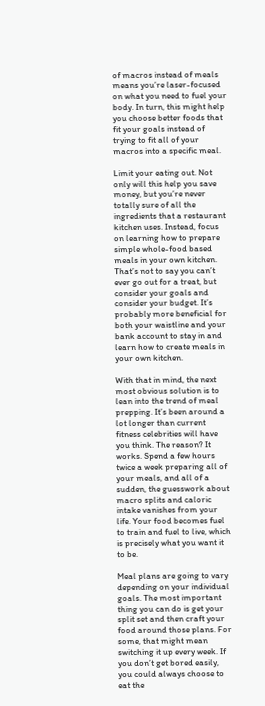of macros instead of meals means you’re laser-focused on what you need to fuel your body. In turn, this might help you choose better foods that fit your goals instead of trying to fit all of your macros into a specific meal.

Limit your eating out. Not only will this help you save money, but you’re never totally sure of all the ingredients that a restaurant kitchen uses. Instead, focus on learning how to prepare simple whole-food based meals in your own kitchen. That’s not to say you can’t ever go out for a treat, but consider your goals and consider your budget. It’s probably more beneficial for both your waistline and your bank account to stay in and learn how to create meals in your own kitchen.

With that in mind, the next most obvious solution is to lean into the trend of meal prepping. It’s been around a lot longer than current fitness celebrities will have you think. The reason? It works. Spend a few hours twice a week preparing all of your meals, and all of a sudden, the guesswork about macro splits and caloric intake vanishes from your life. Your food becomes fuel to train and fuel to live, which is precisely what you want it to be.

Meal plans are going to vary depending on your individual goals. The most important thing you can do is get your split set and then craft your food around those plans. For some, that might mean switching it up every week. If you don’t get bored easily, you could always choose to eat the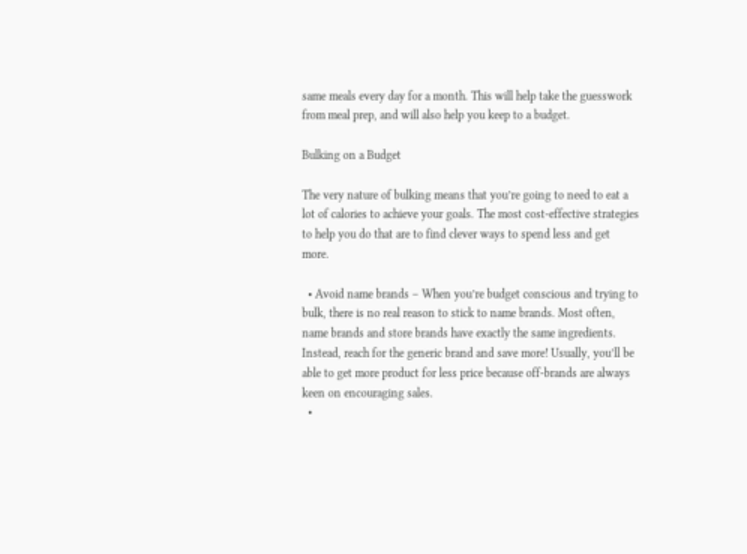same meals every day for a month. This will help take the guesswork from meal prep, and will also help you keep to a budget.

Bulking on a Budget

The very nature of bulking means that you’re going to need to eat a lot of calories to achieve your goals. The most cost-effective strategies to help you do that are to find clever ways to spend less and get more.

  • Avoid name brands – When you’re budget conscious and trying to bulk, there is no real reason to stick to name brands. Most often, name brands and store brands have exactly the same ingredients. Instead, reach for the generic brand and save more! Usually, you’ll be able to get more product for less price because off-brands are always keen on encouraging sales.
  •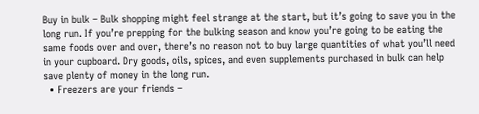Buy in bulk – Bulk shopping might feel strange at the start, but it’s going to save you in the long run. If you’re prepping for the bulking season and know you’re going to be eating the same foods over and over, there’s no reason not to buy large quantities of what you’ll need in your cupboard. Dry goods, oils, spices, and even supplements purchased in bulk can help save plenty of money in the long run.
  • Freezers are your friends –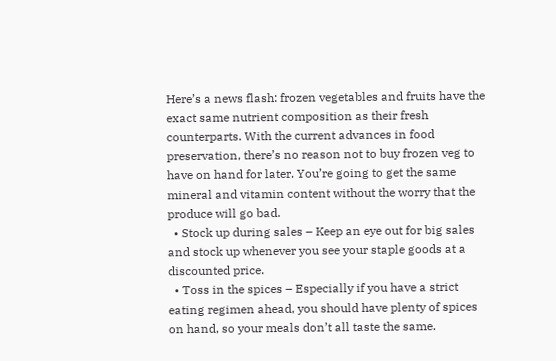Here’s a news flash: frozen vegetables and fruits have the exact same nutrient composition as their fresh counterparts. With the current advances in food preservation, there’s no reason not to buy frozen veg to have on hand for later. You’re going to get the same mineral and vitamin content without the worry that the produce will go bad.
  • Stock up during sales – Keep an eye out for big sales and stock up whenever you see your staple goods at a discounted price.
  • Toss in the spices – Especially if you have a strict eating regimen ahead, you should have plenty of spices on hand, so your meals don’t all taste the same.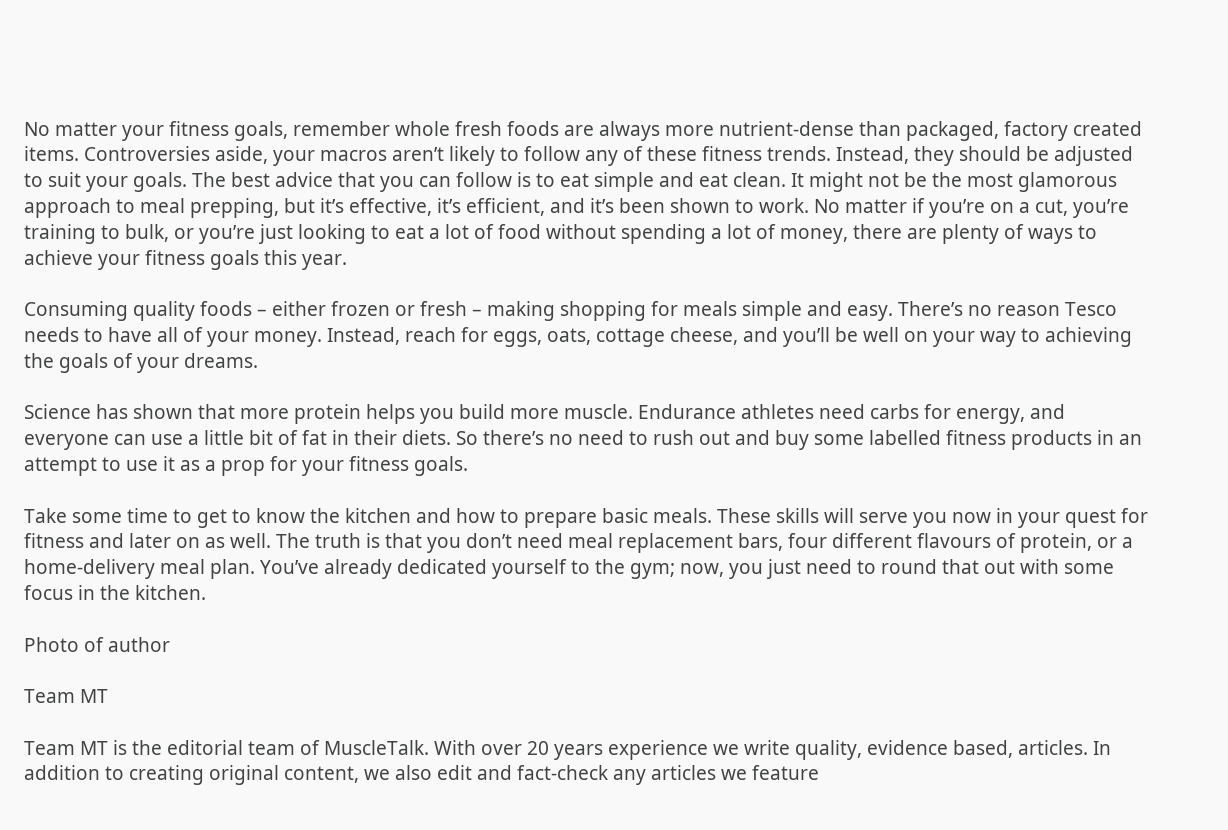No matter your fitness goals, remember whole fresh foods are always more nutrient-dense than packaged, factory created items. Controversies aside, your macros aren’t likely to follow any of these fitness trends. Instead, they should be adjusted to suit your goals. The best advice that you can follow is to eat simple and eat clean. It might not be the most glamorous approach to meal prepping, but it’s effective, it’s efficient, and it’s been shown to work. No matter if you’re on a cut, you’re training to bulk, or you’re just looking to eat a lot of food without spending a lot of money, there are plenty of ways to achieve your fitness goals this year.

Consuming quality foods – either frozen or fresh – making shopping for meals simple and easy. There’s no reason Tesco needs to have all of your money. Instead, reach for eggs, oats, cottage cheese, and you’ll be well on your way to achieving the goals of your dreams.

Science has shown that more protein helps you build more muscle. Endurance athletes need carbs for energy, and everyone can use a little bit of fat in their diets. So there’s no need to rush out and buy some labelled fitness products in an attempt to use it as a prop for your fitness goals.

Take some time to get to know the kitchen and how to prepare basic meals. These skills will serve you now in your quest for fitness and later on as well. The truth is that you don’t need meal replacement bars, four different flavours of protein, or a home-delivery meal plan. You’ve already dedicated yourself to the gym; now, you just need to round that out with some focus in the kitchen.

Photo of author

Team MT

Team MT is the editorial team of MuscleTalk. With over 20 years experience we write quality, evidence based, articles. In addition to creating original content, we also edit and fact-check any articles we feature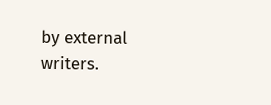by external writers.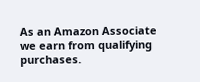As an Amazon Associate we earn from qualifying purchases.